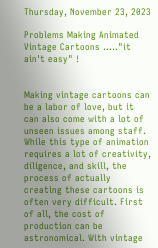Thursday, November 23, 2023

Problems Making Animated Vintage Cartoons ....."it ain't easy" !


Making vintage cartoons can be a labor of love, but it can also come with a lot of unseen issues among staff. While this type of animation requires a lot of creativity, diligence, and skill, the process of actually creating these cartoons is often very difficult. First of all, the cost of production can be astronomical. With vintage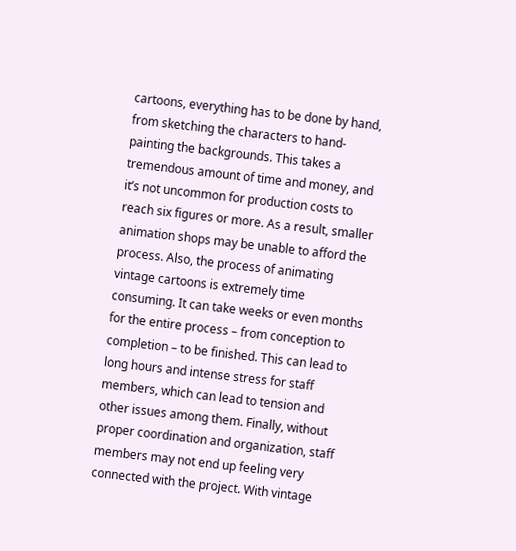cartoons, everything has to be done by hand, from sketching the characters to hand-
painting the backgrounds. This takes a tremendous amount of time and money, and it’s not uncommon for production costs to reach six figures or more. As a result, smaller animation shops may be unable to afford the process. Also, the process of animating vintage cartoons is extremely time consuming. It can take weeks or even months for the entire process – from conception to completion – to be finished. This can lead to long hours and intense stress for staff members, which can lead to tension and other issues among them. Finally, without proper coordination and organization, staff members may not end up feeling very connected with the project. With vintage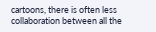cartoons, there is often less collaboration between all the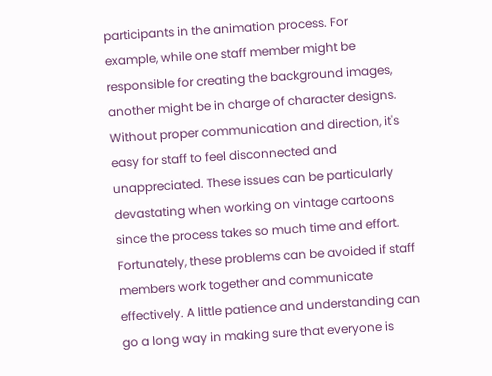participants in the animation process. For example, while one staff member might be responsible for creating the background images, another might be in charge of character designs. Without proper communication and direction, it's easy for staff to feel disconnected and unappreciated. These issues can be particularly devastating when working on vintage cartoons since the process takes so much time and effort. Fortunately, these problems can be avoided if staff members work together and communicate effectively. A little patience and understanding can go a long way in making sure that everyone is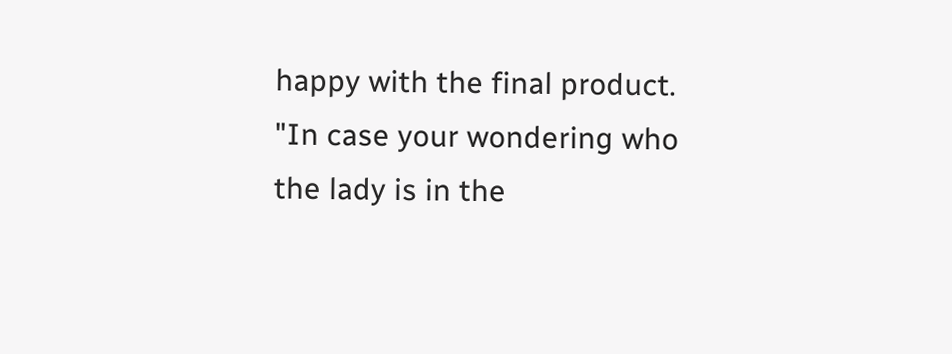happy with the final product.
"In case your wondering who the lady is in the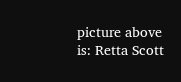picture above is: Retta Scott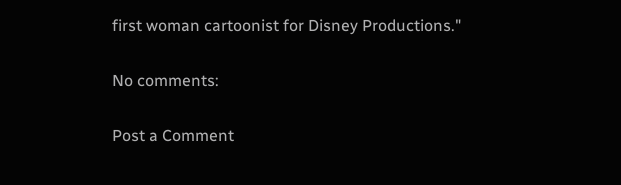first woman cartoonist for Disney Productions."

No comments:

Post a Comment